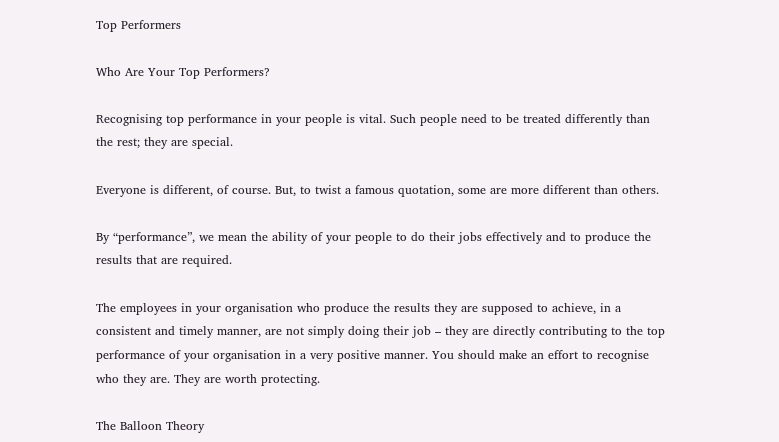Top Performers

Who Are Your Top Performers?

Recognising top performance in your people is vital. Such people need to be treated differently than the rest; they are special.

Everyone is different, of course. But, to twist a famous quotation, some are more different than others.

By “performance”, we mean the ability of your people to do their jobs effectively and to produce the results that are required.

The employees in your organisation who produce the results they are supposed to achieve, in a consistent and timely manner, are not simply doing their job – they are directly contributing to the top performance of your organisation in a very positive manner. You should make an effort to recognise who they are. They are worth protecting.

The Balloon Theory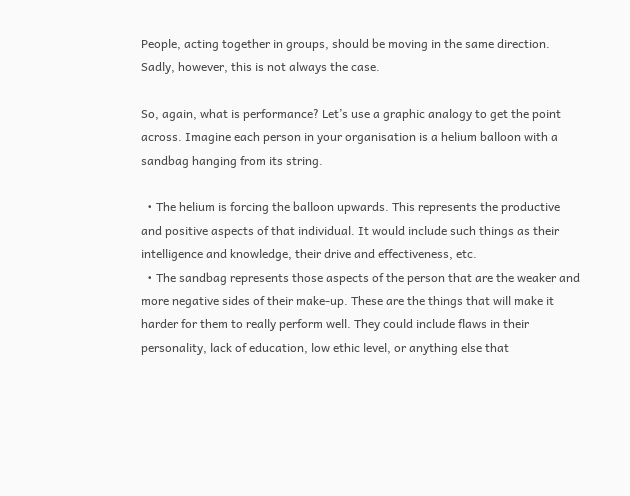People, acting together in groups, should be moving in the same direction. Sadly, however, this is not always the case.

So, again, what is performance? Let’s use a graphic analogy to get the point across. Imagine each person in your organisation is a helium balloon with a sandbag hanging from its string.

  • The helium is forcing the balloon upwards. This represents the productive and positive aspects of that individual. It would include such things as their intelligence and knowledge, their drive and effectiveness, etc.
  • The sandbag represents those aspects of the person that are the weaker and more negative sides of their make-up. These are the things that will make it harder for them to really perform well. They could include flaws in their personality, lack of education, low ethic level, or anything else that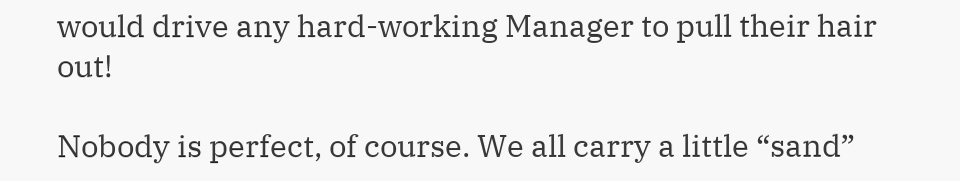would drive any hard-working Manager to pull their hair out!

Nobody is perfect, of course. We all carry a little “sand”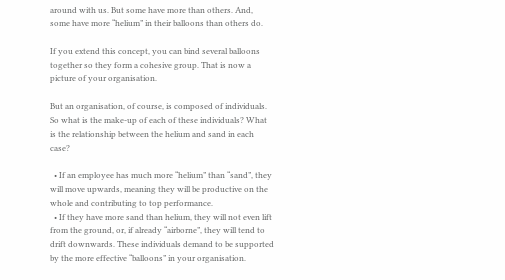around with us. But some have more than others. And, some have more “helium” in their balloons than others do.

If you extend this concept, you can bind several balloons together so they form a cohesive group. That is now a picture of your organisation.

But an organisation, of course, is composed of individuals. So what is the make-up of each of these individuals? What is the relationship between the helium and sand in each case?

  • If an employee has much more “helium” than “sand”, they will move upwards, meaning they will be productive on the whole and contributing to top performance.
  • If they have more sand than helium, they will not even lift from the ground, or, if already “airborne”, they will tend to drift downwards. These individuals demand to be supported by the more effective “balloons” in your organisation.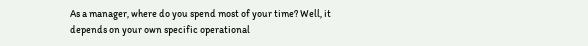As a manager, where do you spend most of your time? Well, it depends on your own specific operational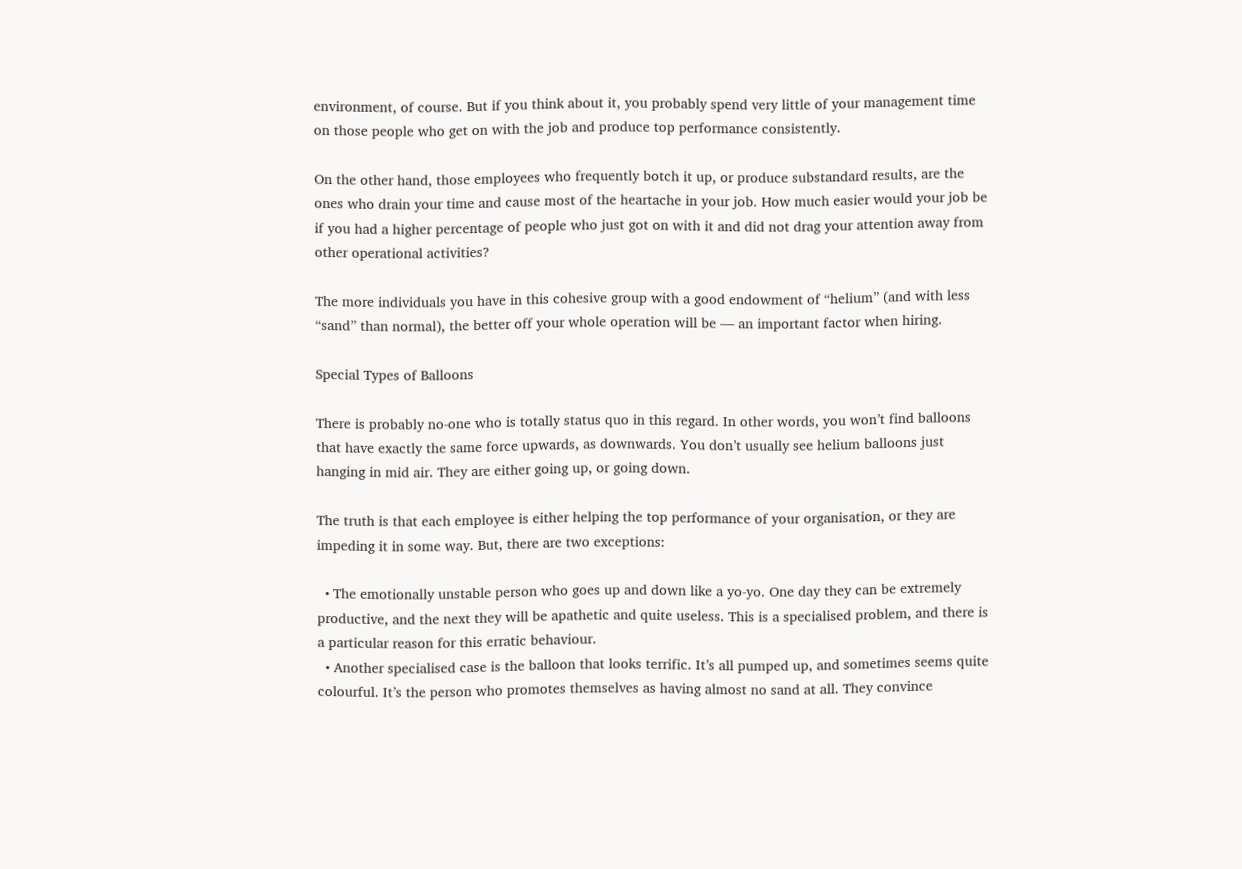environment, of course. But if you think about it, you probably spend very little of your management time on those people who get on with the job and produce top performance consistently.

On the other hand, those employees who frequently botch it up, or produce substandard results, are the ones who drain your time and cause most of the heartache in your job. How much easier would your job be if you had a higher percentage of people who just got on with it and did not drag your attention away from other operational activities?

The more individuals you have in this cohesive group with a good endowment of “helium” (and with less “sand” than normal), the better off your whole operation will be — an important factor when hiring.

Special Types of Balloons

There is probably no-one who is totally status quo in this regard. In other words, you won’t find balloons that have exactly the same force upwards, as downwards. You don’t usually see helium balloons just hanging in mid air. They are either going up, or going down.

The truth is that each employee is either helping the top performance of your organisation, or they are impeding it in some way. But, there are two exceptions:

  • The emotionally unstable person who goes up and down like a yo-yo. One day they can be extremely productive, and the next they will be apathetic and quite useless. This is a specialised problem, and there is a particular reason for this erratic behaviour.
  • Another specialised case is the balloon that looks terrific. It’s all pumped up, and sometimes seems quite colourful. It’s the person who promotes themselves as having almost no sand at all. They convince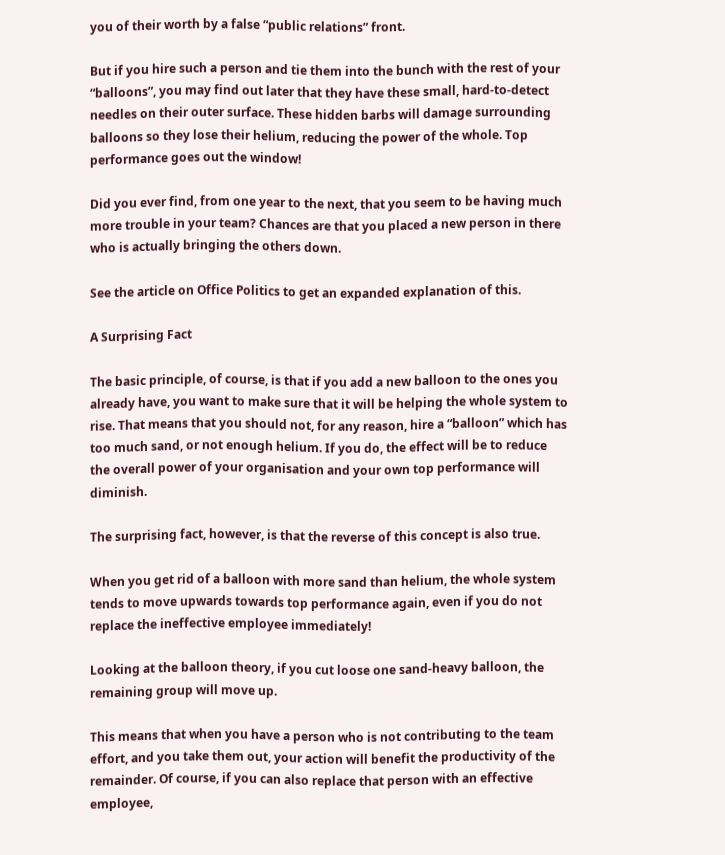you of their worth by a false “public relations” front.

But if you hire such a person and tie them into the bunch with the rest of your “balloons”, you may find out later that they have these small, hard-to-detect needles on their outer surface. These hidden barbs will damage surrounding balloons so they lose their helium, reducing the power of the whole. Top performance goes out the window!

Did you ever find, from one year to the next, that you seem to be having much more trouble in your team? Chances are that you placed a new person in there who is actually bringing the others down.

See the article on Office Politics to get an expanded explanation of this.

A Surprising Fact

The basic principle, of course, is that if you add a new balloon to the ones you already have, you want to make sure that it will be helping the whole system to rise. That means that you should not, for any reason, hire a “balloon” which has too much sand, or not enough helium. If you do, the effect will be to reduce the overall power of your organisation and your own top performance will diminish.

The surprising fact, however, is that the reverse of this concept is also true.

When you get rid of a balloon with more sand than helium, the whole system tends to move upwards towards top performance again, even if you do not replace the ineffective employee immediately!

Looking at the balloon theory, if you cut loose one sand-heavy balloon, the remaining group will move up.

This means that when you have a person who is not contributing to the team effort, and you take them out, your action will benefit the productivity of the remainder. Of course, if you can also replace that person with an effective employee,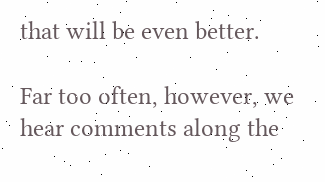that will be even better.

Far too often, however, we hear comments along the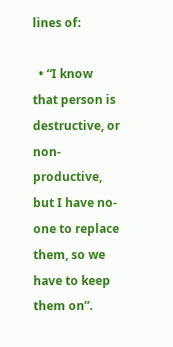lines of:

  • “I know that person is destructive, or non-productive, but I have no-one to replace them, so we have to keep them on”.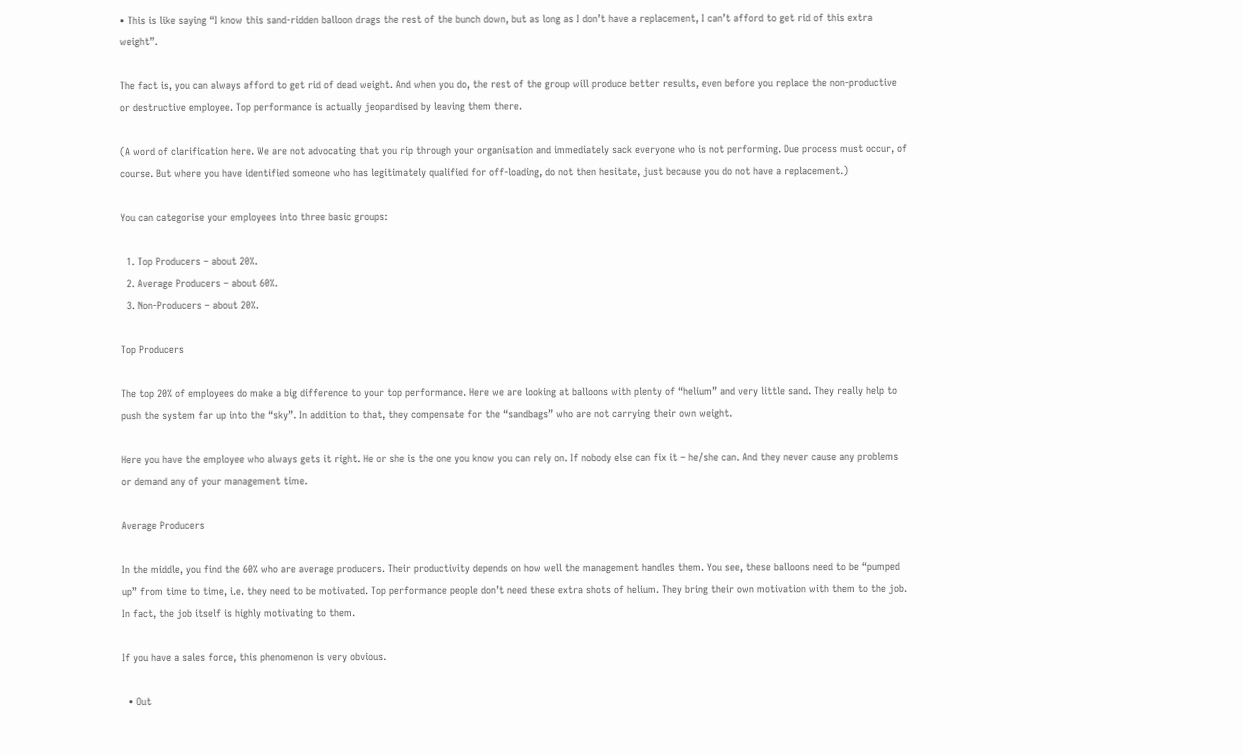• This is like saying “I know this sand-ridden balloon drags the rest of the bunch down, but as long as I don’t have a replacement, I can’t afford to get rid of this extra weight”.

The fact is, you can always afford to get rid of dead weight. And when you do, the rest of the group will produce better results, even before you replace the non-productive or destructive employee. Top performance is actually jeopardised by leaving them there.

(A word of clarification here. We are not advocating that you rip through your organisation and immediately sack everyone who is not performing. Due process must occur, of course. But where you have identified someone who has legitimately qualified for off-loading, do not then hesitate, just because you do not have a replacement.)

You can categorise your employees into three basic groups:

  1. Top Producers – about 20%.
  2. Average Producers – about 60%.
  3. Non-Producers – about 20%.

Top Producers

The top 20% of employees do make a big difference to your top performance. Here we are looking at balloons with plenty of “helium” and very little sand. They really help to push the system far up into the “sky”. In addition to that, they compensate for the “sandbags” who are not carrying their own weight.

Here you have the employee who always gets it right. He or she is the one you know you can rely on. If nobody else can fix it – he/she can. And they never cause any problems or demand any of your management time.

Average Producers

In the middle, you find the 60% who are average producers. Their productivity depends on how well the management handles them. You see, these balloons need to be “pumped up” from time to time, i.e. they need to be motivated. Top performance people don’t need these extra shots of helium. They bring their own motivation with them to the job. In fact, the job itself is highly motivating to them.

If you have a sales force, this phenomenon is very obvious.

  • Out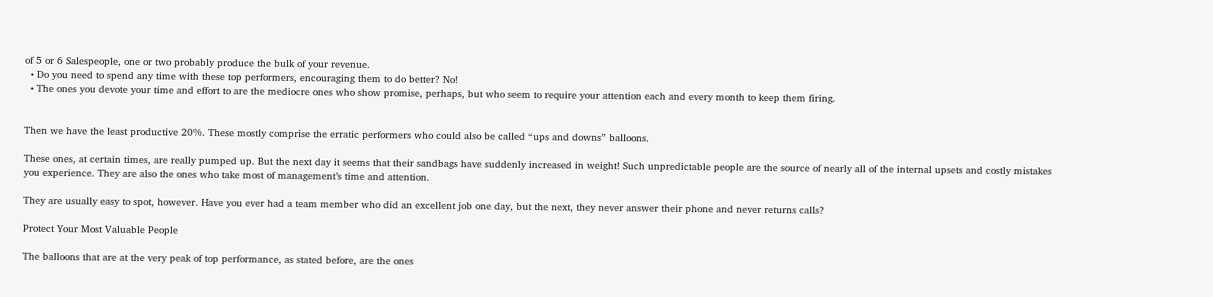of 5 or 6 Salespeople, one or two probably produce the bulk of your revenue.
  • Do you need to spend any time with these top performers, encouraging them to do better? No!
  • The ones you devote your time and effort to are the mediocre ones who show promise, perhaps, but who seem to require your attention each and every month to keep them firing.


Then we have the least productive 20%. These mostly comprise the erratic performers who could also be called “ups and downs” balloons.

These ones, at certain times, are really pumped up. But the next day it seems that their sandbags have suddenly increased in weight! Such unpredictable people are the source of nearly all of the internal upsets and costly mistakes you experience. They are also the ones who take most of management’s time and attention.

They are usually easy to spot, however. Have you ever had a team member who did an excellent job one day, but the next, they never answer their phone and never returns calls?

Protect Your Most Valuable People

The balloons that are at the very peak of top performance, as stated before, are the ones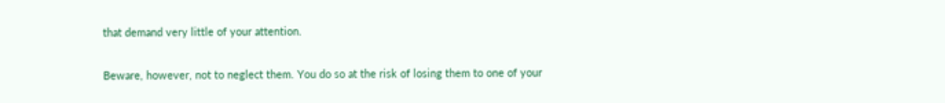that demand very little of your attention.

Beware, however, not to neglect them. You do so at the risk of losing them to one of your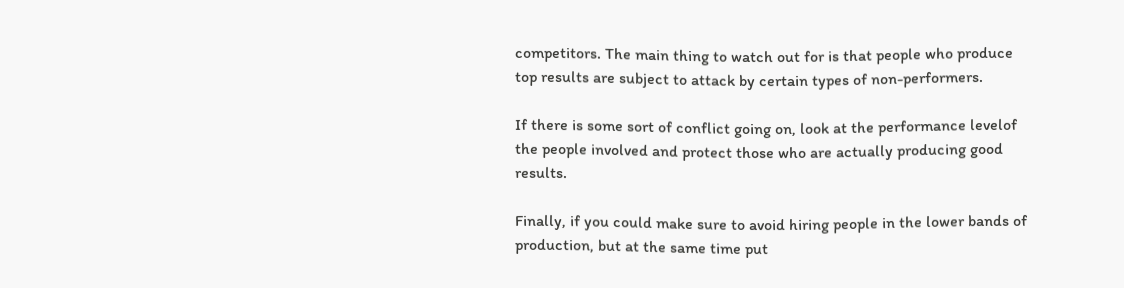competitors. The main thing to watch out for is that people who produce top results are subject to attack by certain types of non-performers.

If there is some sort of conflict going on, look at the performance levelof the people involved and protect those who are actually producing good results.

Finally, if you could make sure to avoid hiring people in the lower bands of production, but at the same time put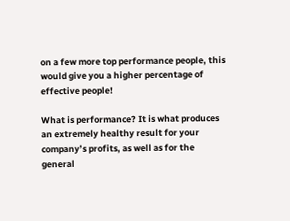on a few more top performance people, this would give you a higher percentage of effective people!

What is performance? It is what produces an extremely healthy result for your company’s profits, as well as for the general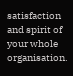satisfaction and spirit of your whole organisation.